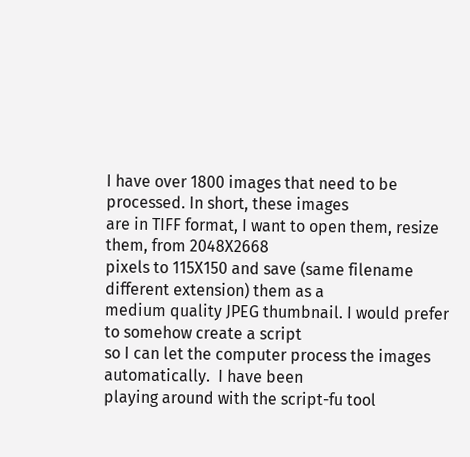I have over 1800 images that need to be processed. In short, these images
are in TIFF format, I want to open them, resize them, from 2048X2668
pixels to 115X150 and save (same filename different extension) them as a
medium quality JPEG thumbnail. I would prefer to somehow create a script
so I can let the computer process the images automatically.  I have been
playing around with the script-fu tool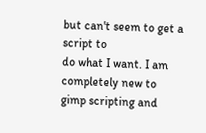but can't seem to get a script to
do what I want. I am completely new to gimp scripting and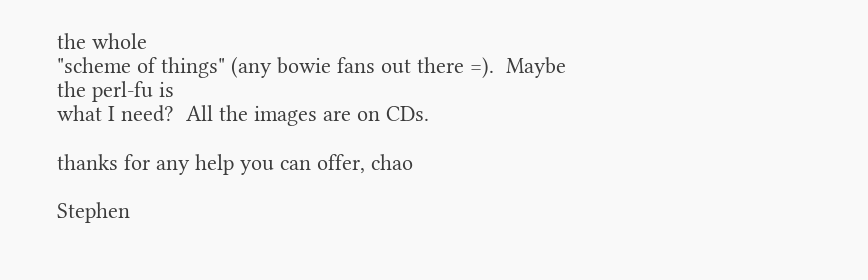the whole
"scheme of things" (any bowie fans out there =).  Maybe the perl-fu is
what I need?  All the images are on CDs.

thanks for any help you can offer, chao

Stephen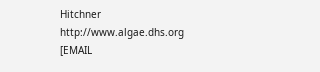Hitchner                                   http://www.algae.dhs.org
[EMAIL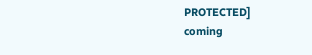PROTECTED]                     coming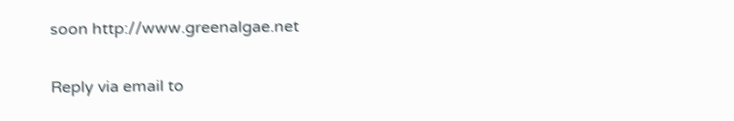soon http://www.greenalgae.net

Reply via email to